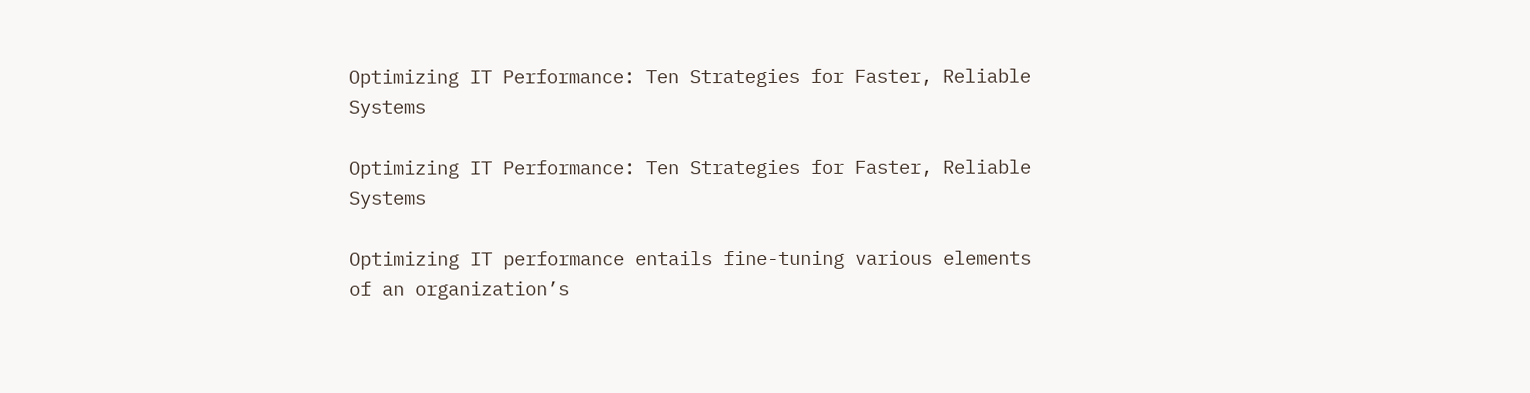Optimizing IT Performance: Ten Strategies for Faster, Reliable Systems

Optimizing IT Performance: Ten Strategies for Faster, Reliable Systems

Optimizing IT performance entails fine-tuning various elements of an organization’s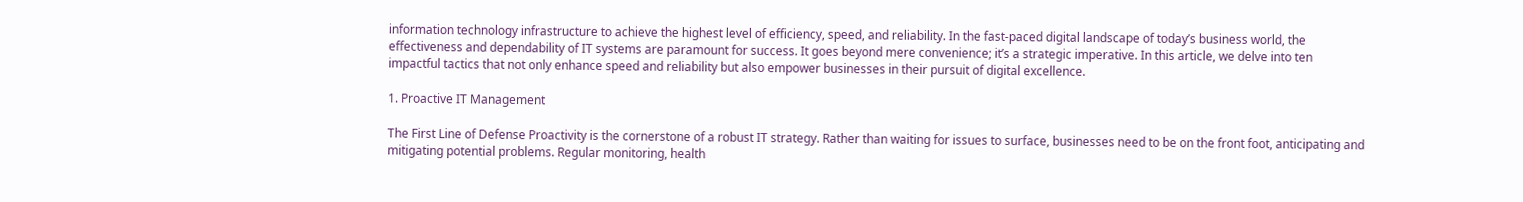information technology infrastructure to achieve the highest level of efficiency, speed, and reliability. In the fast-paced digital landscape of today’s business world, the effectiveness and dependability of IT systems are paramount for success. It goes beyond mere convenience; it’s a strategic imperative. In this article, we delve into ten impactful tactics that not only enhance speed and reliability but also empower businesses in their pursuit of digital excellence.

1. Proactive IT Management

The First Line of Defense Proactivity is the cornerstone of a robust IT strategy. Rather than waiting for issues to surface, businesses need to be on the front foot, anticipating and mitigating potential problems. Regular monitoring, health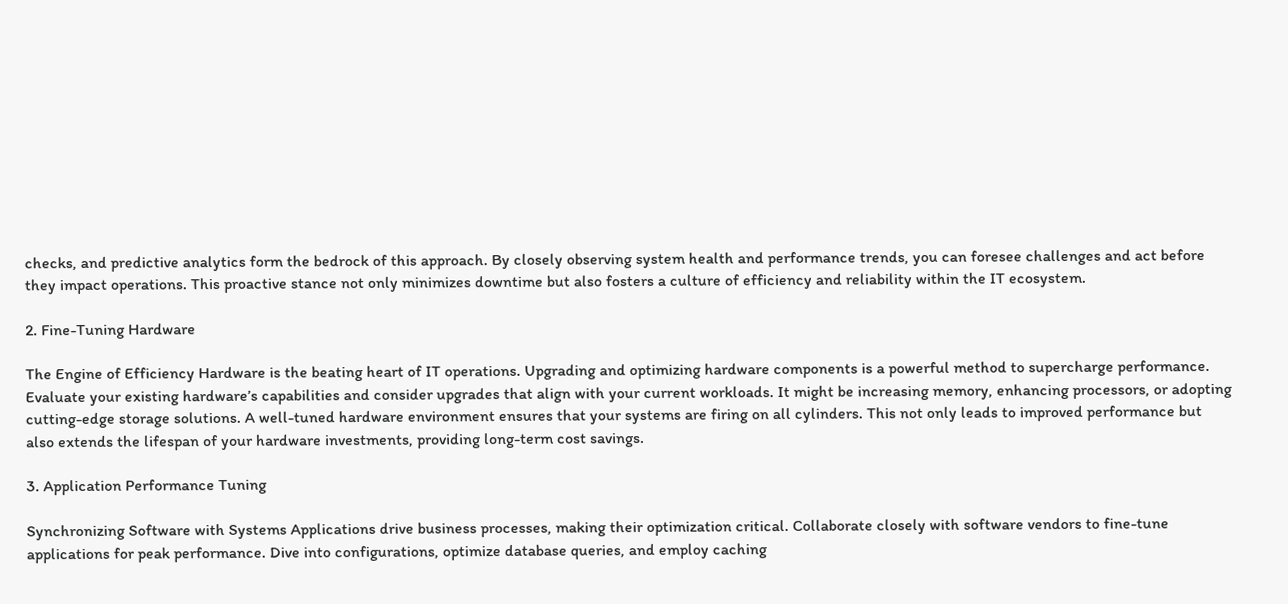checks, and predictive analytics form the bedrock of this approach. By closely observing system health and performance trends, you can foresee challenges and act before they impact operations. This proactive stance not only minimizes downtime but also fosters a culture of efficiency and reliability within the IT ecosystem.

2. Fine-Tuning Hardware

The Engine of Efficiency Hardware is the beating heart of IT operations. Upgrading and optimizing hardware components is a powerful method to supercharge performance. Evaluate your existing hardware’s capabilities and consider upgrades that align with your current workloads. It might be increasing memory, enhancing processors, or adopting cutting-edge storage solutions. A well-tuned hardware environment ensures that your systems are firing on all cylinders. This not only leads to improved performance but also extends the lifespan of your hardware investments, providing long-term cost savings.

3. Application Performance Tuning

Synchronizing Software with Systems Applications drive business processes, making their optimization critical. Collaborate closely with software vendors to fine-tune applications for peak performance. Dive into configurations, optimize database queries, and employ caching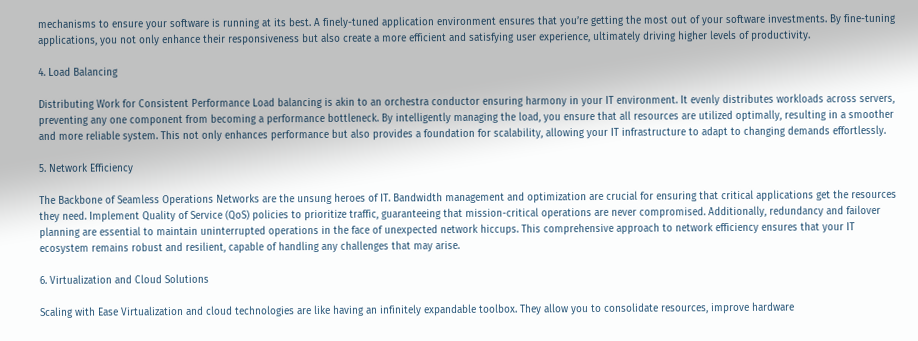mechanisms to ensure your software is running at its best. A finely-tuned application environment ensures that you’re getting the most out of your software investments. By fine-tuning applications, you not only enhance their responsiveness but also create a more efficient and satisfying user experience, ultimately driving higher levels of productivity.

4. Load Balancing

Distributing Work for Consistent Performance Load balancing is akin to an orchestra conductor ensuring harmony in your IT environment. It evenly distributes workloads across servers, preventing any one component from becoming a performance bottleneck. By intelligently managing the load, you ensure that all resources are utilized optimally, resulting in a smoother and more reliable system. This not only enhances performance but also provides a foundation for scalability, allowing your IT infrastructure to adapt to changing demands effortlessly.

5. Network Efficiency

The Backbone of Seamless Operations Networks are the unsung heroes of IT. Bandwidth management and optimization are crucial for ensuring that critical applications get the resources they need. Implement Quality of Service (QoS) policies to prioritize traffic, guaranteeing that mission-critical operations are never compromised. Additionally, redundancy and failover planning are essential to maintain uninterrupted operations in the face of unexpected network hiccups. This comprehensive approach to network efficiency ensures that your IT ecosystem remains robust and resilient, capable of handling any challenges that may arise.

6. Virtualization and Cloud Solutions

Scaling with Ease Virtualization and cloud technologies are like having an infinitely expandable toolbox. They allow you to consolidate resources, improve hardware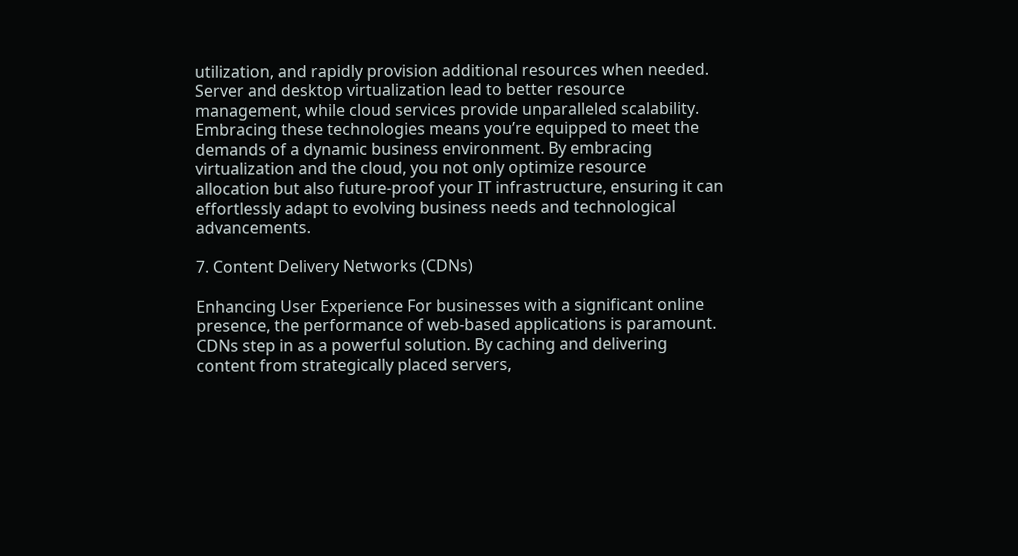utilization, and rapidly provision additional resources when needed. Server and desktop virtualization lead to better resource management, while cloud services provide unparalleled scalability. Embracing these technologies means you’re equipped to meet the demands of a dynamic business environment. By embracing virtualization and the cloud, you not only optimize resource allocation but also future-proof your IT infrastructure, ensuring it can effortlessly adapt to evolving business needs and technological advancements.

7. Content Delivery Networks (CDNs)

Enhancing User Experience For businesses with a significant online presence, the performance of web-based applications is paramount. CDNs step in as a powerful solution. By caching and delivering content from strategically placed servers,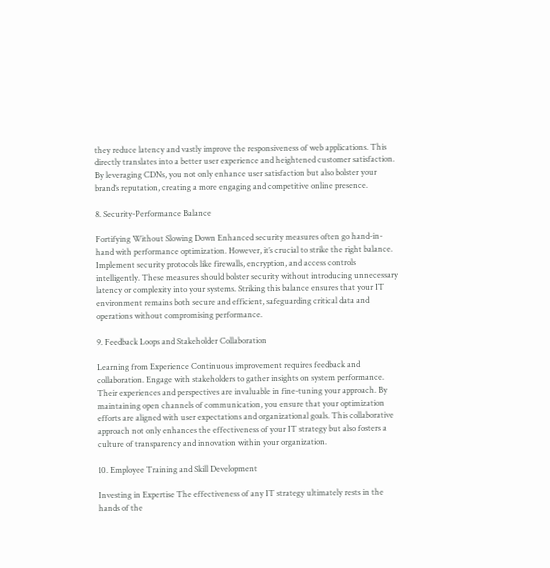they reduce latency and vastly improve the responsiveness of web applications. This directly translates into a better user experience and heightened customer satisfaction. By leveraging CDNs, you not only enhance user satisfaction but also bolster your brand’s reputation, creating a more engaging and competitive online presence.

8. Security-Performance Balance

Fortifying Without Slowing Down Enhanced security measures often go hand-in-hand with performance optimization. However, it’s crucial to strike the right balance. Implement security protocols like firewalls, encryption, and access controls intelligently. These measures should bolster security without introducing unnecessary latency or complexity into your systems. Striking this balance ensures that your IT environment remains both secure and efficient, safeguarding critical data and operations without compromising performance.

9. Feedback Loops and Stakeholder Collaboration

Learning from Experience Continuous improvement requires feedback and collaboration. Engage with stakeholders to gather insights on system performance. Their experiences and perspectives are invaluable in fine-tuning your approach. By maintaining open channels of communication, you ensure that your optimization efforts are aligned with user expectations and organizational goals. This collaborative approach not only enhances the effectiveness of your IT strategy but also fosters a culture of transparency and innovation within your organization.

10. Employee Training and Skill Development

Investing in Expertise The effectiveness of any IT strategy ultimately rests in the hands of the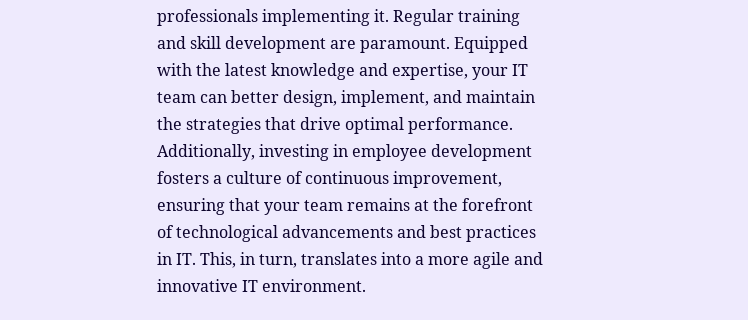professionals implementing it. Regular training and skill development are paramount. Equipped with the latest knowledge and expertise, your IT team can better design, implement, and maintain the strategies that drive optimal performance. Additionally, investing in employee development fosters a culture of continuous improvement, ensuring that your team remains at the forefront of technological advancements and best practices in IT. This, in turn, translates into a more agile and innovative IT environment.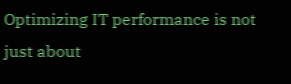Optimizing IT performance is not just about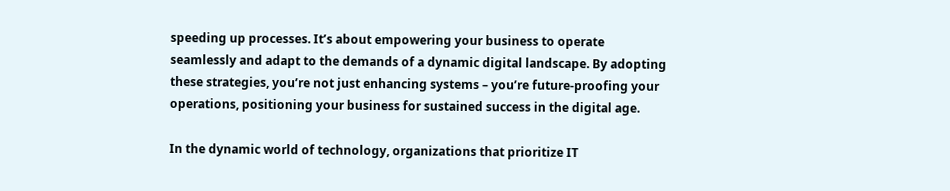speeding up processes. It’s about empowering your business to operate seamlessly and adapt to the demands of a dynamic digital landscape. By adopting these strategies, you’re not just enhancing systems – you’re future-proofing your operations, positioning your business for sustained success in the digital age.

In the dynamic world of technology, organizations that prioritize IT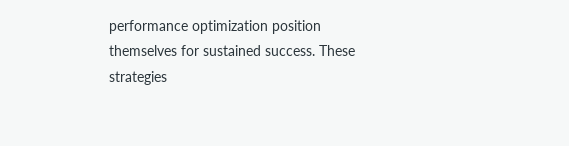performance optimization position themselves for sustained success. These strategies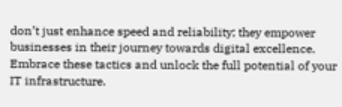don’t just enhance speed and reliability; they empower businesses in their journey towards digital excellence. Embrace these tactics and unlock the full potential of your IT infrastructure.